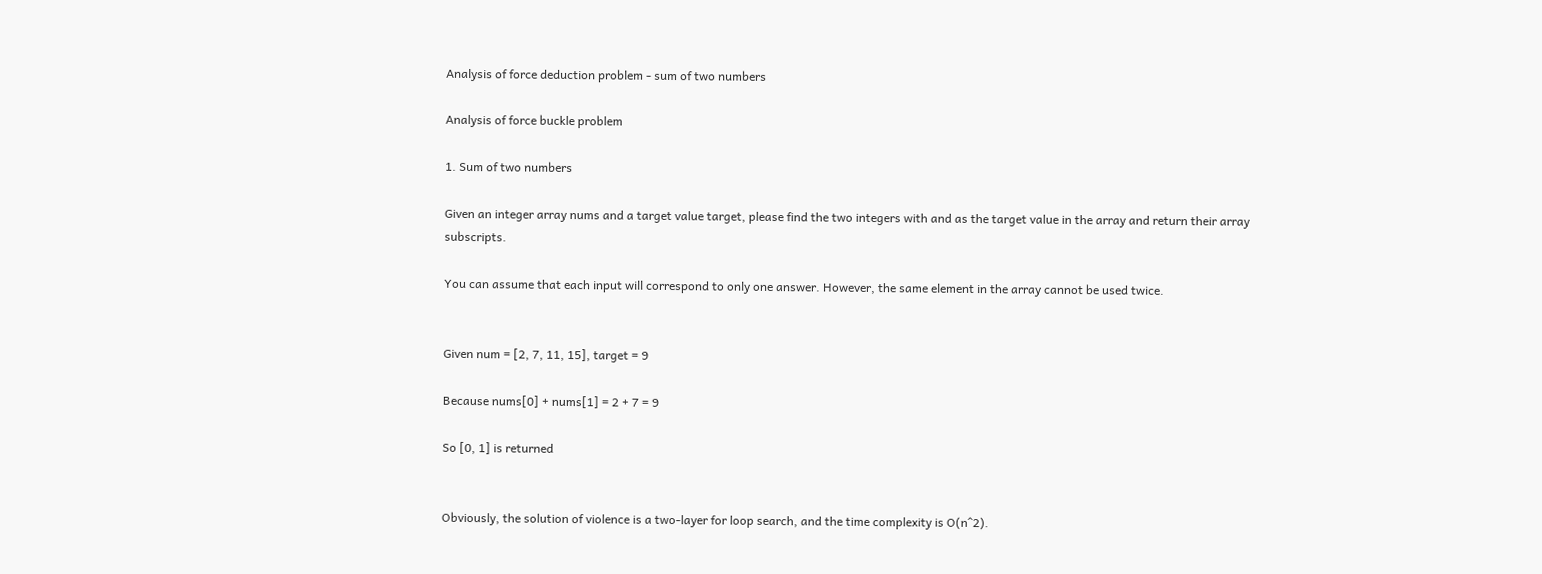Analysis of force deduction problem - sum of two numbers

Analysis of force buckle problem

1. Sum of two numbers

Given an integer array nums and a target value target, please find the two integers with and as the target value in the array and return their array subscripts.

You can assume that each input will correspond to only one answer. However, the same element in the array cannot be used twice.


Given num = [2, 7, 11, 15], target = 9

Because nums[0] + nums[1] = 2 + 7 = 9

So [0, 1] is returned


Obviously, the solution of violence is a two-layer for loop search, and the time complexity is O(n^2).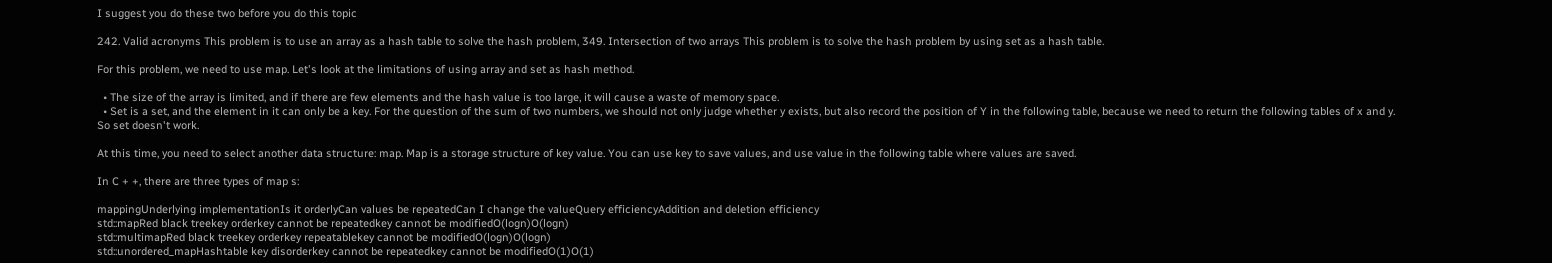I suggest you do these two before you do this topic

242. Valid acronyms This problem is to use an array as a hash table to solve the hash problem, 349. Intersection of two arrays This problem is to solve the hash problem by using set as a hash table.

For this problem, we need to use map. Let's look at the limitations of using array and set as hash method.

  • The size of the array is limited, and if there are few elements and the hash value is too large, it will cause a waste of memory space.
  • Set is a set, and the element in it can only be a key. For the question of the sum of two numbers, we should not only judge whether y exists, but also record the position of Y in the following table, because we need to return the following tables of x and y. So set doesn't work.

At this time, you need to select another data structure: map. Map is a storage structure of key value. You can use key to save values, and use value in the following table where values are saved.

In C + +, there are three types of map s:

mappingUnderlying implementationIs it orderlyCan values be repeatedCan I change the valueQuery efficiencyAddition and deletion efficiency
std::mapRed black treekey orderkey cannot be repeatedkey cannot be modifiedO(logn)O(logn)
std::multimapRed black treekey orderkey repeatablekey cannot be modifiedO(logn)O(logn)
std::unordered_mapHashtable key disorderkey cannot be repeatedkey cannot be modifiedO(1)O(1)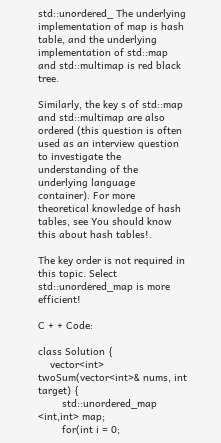std::unordered_ The underlying implementation of map is hash table, and the underlying implementation of std::map and std::multimap is red black tree.

Similarly, the key s of std::map and std::multimap are also ordered (this question is often used as an interview question to investigate the understanding of the underlying language container). For more theoretical knowledge of hash tables, see You should know this about hash tables!.

The key order is not required in this topic. Select std::unordered_map is more efficient!

C + + Code:

class Solution {
    vector<int> twoSum(vector<int>& nums, int target) {
        std::unordered_map <int,int> map;
        for(int i = 0;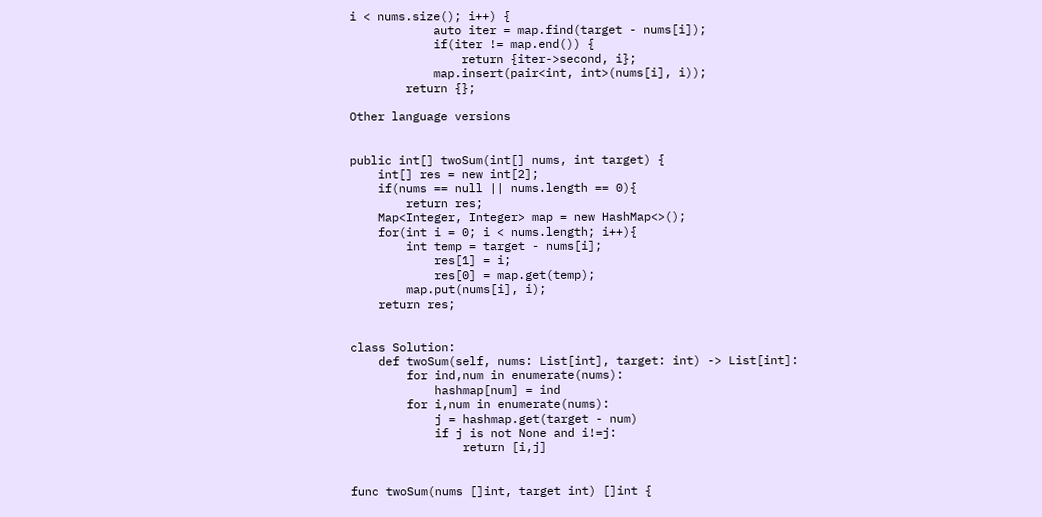i < nums.size(); i++) {
            auto iter = map.find(target - nums[i]);
            if(iter != map.end()) {
                return {iter->second, i};
            map.insert(pair<int, int>(nums[i], i));
        return {};

Other language versions


public int[] twoSum(int[] nums, int target) {
    int[] res = new int[2];
    if(nums == null || nums.length == 0){
        return res;
    Map<Integer, Integer> map = new HashMap<>();
    for(int i = 0; i < nums.length; i++){
        int temp = target - nums[i];
            res[1] = i;
            res[0] = map.get(temp);
        map.put(nums[i], i);
    return res;


class Solution:
    def twoSum(self, nums: List[int], target: int) -> List[int]:
        for ind,num in enumerate(nums):
            hashmap[num] = ind
        for i,num in enumerate(nums):
            j = hashmap.get(target - num)
            if j is not None and i!=j:
                return [i,j]


func twoSum(nums []int, target int) []int {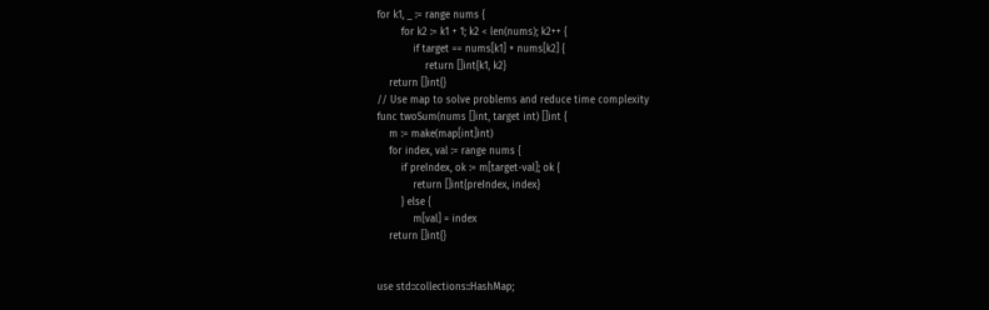for k1, _ := range nums {
        for k2 := k1 + 1; k2 < len(nums); k2++ {
            if target == nums[k1] + nums[k2] {
                return []int{k1, k2}
    return []int{}
// Use map to solve problems and reduce time complexity
func twoSum(nums []int, target int) []int {
    m := make(map[int]int)
    for index, val := range nums {
        if preIndex, ok := m[target-val]; ok {
            return []int{preIndex, index}
        } else {
            m[val] = index
    return []int{}


use std::collections::HashMap;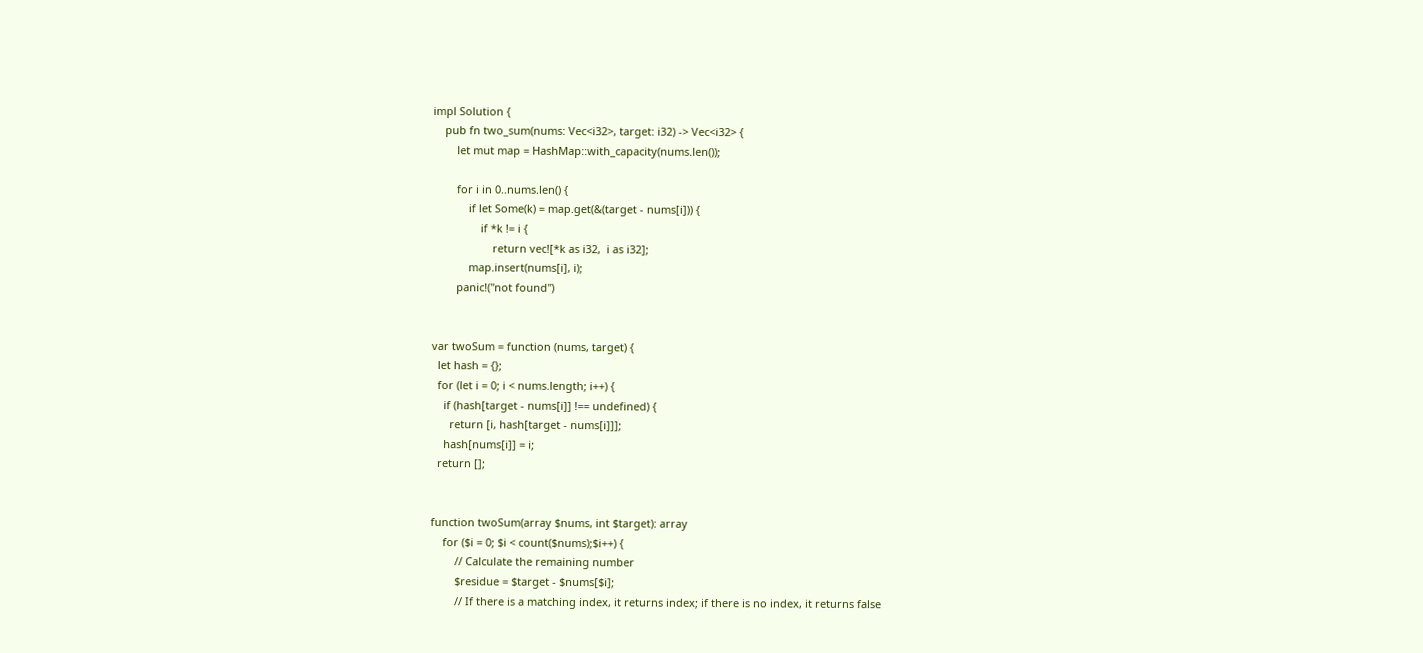impl Solution {
    pub fn two_sum(nums: Vec<i32>, target: i32) -> Vec<i32> {
        let mut map = HashMap::with_capacity(nums.len());

        for i in 0..nums.len() {
            if let Some(k) = map.get(&(target - nums[i])) {
                if *k != i {
                    return vec![*k as i32,  i as i32];
            map.insert(nums[i], i);
        panic!("not found")


var twoSum = function (nums, target) {
  let hash = {};
  for (let i = 0; i < nums.length; i++) {
    if (hash[target - nums[i]] !== undefined) {
      return [i, hash[target - nums[i]]];
    hash[nums[i]] = i;
  return [];


function twoSum(array $nums, int $target): array
    for ($i = 0; $i < count($nums);$i++) {
        // Calculate the remaining number
        $residue = $target - $nums[$i];
        // If there is a matching index, it returns index; if there is no index, it returns false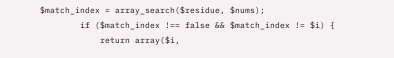$match_index = array_search($residue, $nums);
        if ($match_index !== false && $match_index != $i) {
            return array($i,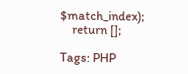$match_index);
    return [];

Tags: PHP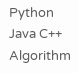Python Java C++ Algorithm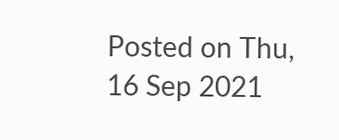Posted on Thu, 16 Sep 2021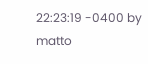22:23:19 -0400 by matto